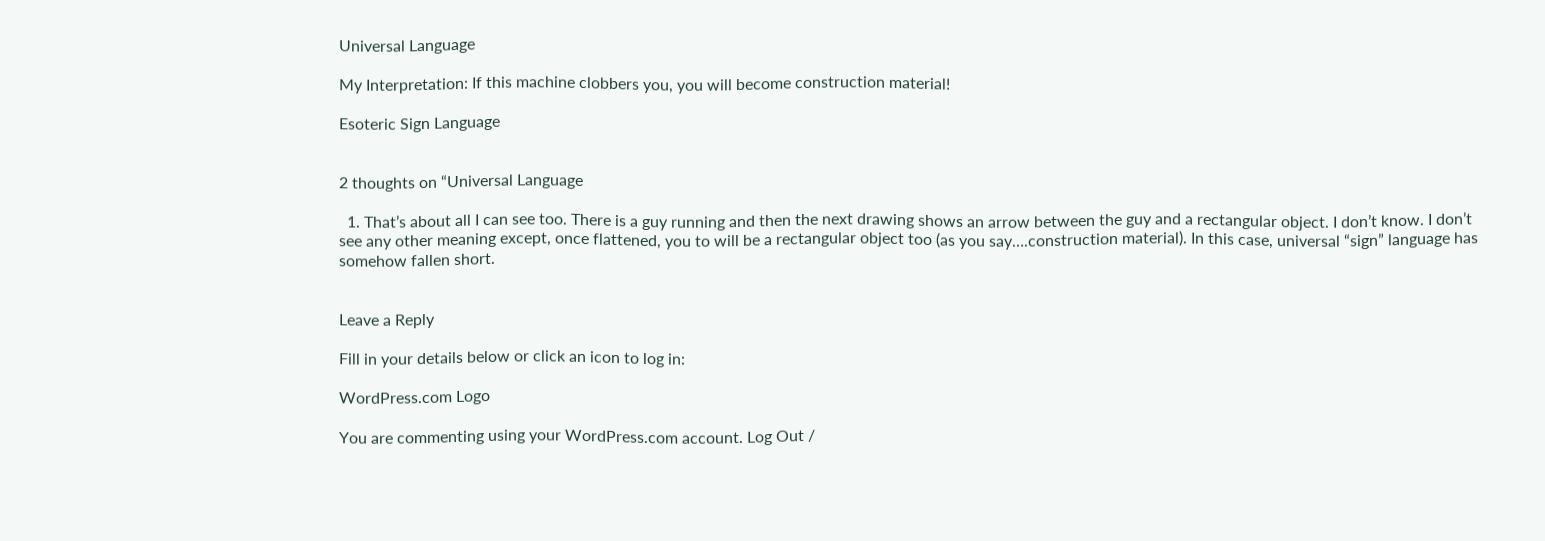Universal Language

My Interpretation: If this machine clobbers you, you will become construction material!

Esoteric Sign Language


2 thoughts on “Universal Language

  1. That’s about all I can see too. There is a guy running and then the next drawing shows an arrow between the guy and a rectangular object. I don’t know. I don’t see any other meaning except, once flattened, you to will be a rectangular object too (as you say….construction material). In this case, universal “sign” language has somehow fallen short.


Leave a Reply

Fill in your details below or click an icon to log in:

WordPress.com Logo

You are commenting using your WordPress.com account. Log Out /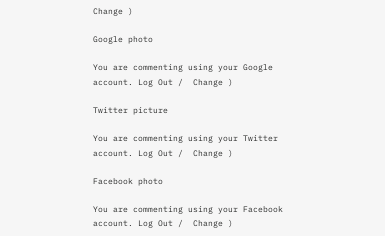Change )

Google photo

You are commenting using your Google account. Log Out /  Change )

Twitter picture

You are commenting using your Twitter account. Log Out /  Change )

Facebook photo

You are commenting using your Facebook account. Log Out /  Change )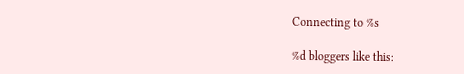Connecting to %s

%d bloggers like this: